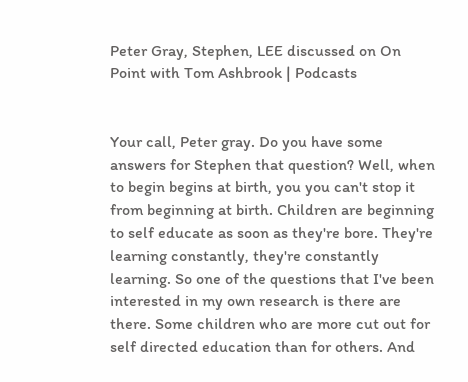Peter Gray, Stephen, LEE discussed on On Point with Tom Ashbrook | Podcasts


Your call, Peter gray. Do you have some answers for Stephen that question? Well, when to begin begins at birth, you you can't stop it from beginning at birth. Children are beginning to self educate as soon as they're bore. They're learning constantly, they're constantly learning. So one of the questions that I've been interested in my own research is there are there. Some children who are more cut out for self directed education than for others. And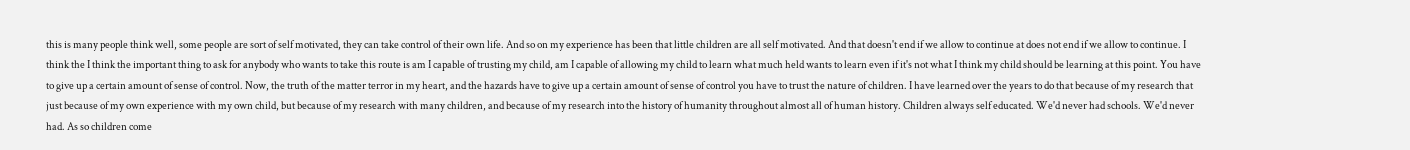this is many people think well, some people are sort of self motivated, they can take control of their own life. And so on my experience has been that little children are all self motivated. And that doesn't end if we allow to continue at does not end if we allow to continue. I think the I think the important thing to ask for anybody who wants to take this route is am I capable of trusting my child, am I capable of allowing my child to learn what much held wants to learn even if it's not what I think my child should be learning at this point. You have to give up a certain amount of sense of control. Now, the truth of the matter terror in my heart, and the hazards have to give up a certain amount of sense of control you have to trust the nature of children. I have learned over the years to do that because of my research that just because of my own experience with my own child, but because of my research with many children, and because of my research into the history of humanity throughout almost all of human history. Children always self educated. We'd never had schools. We'd never had. As so children come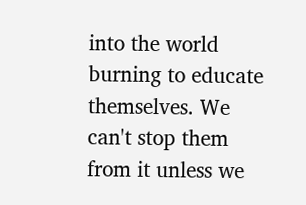into the world burning to educate themselves. We can't stop them from it unless we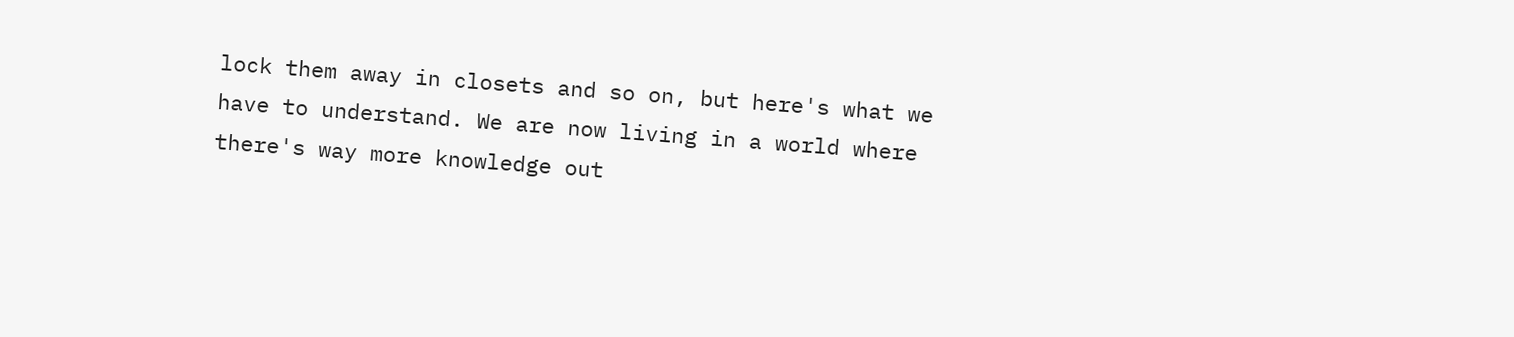lock them away in closets and so on, but here's what we have to understand. We are now living in a world where there's way more knowledge out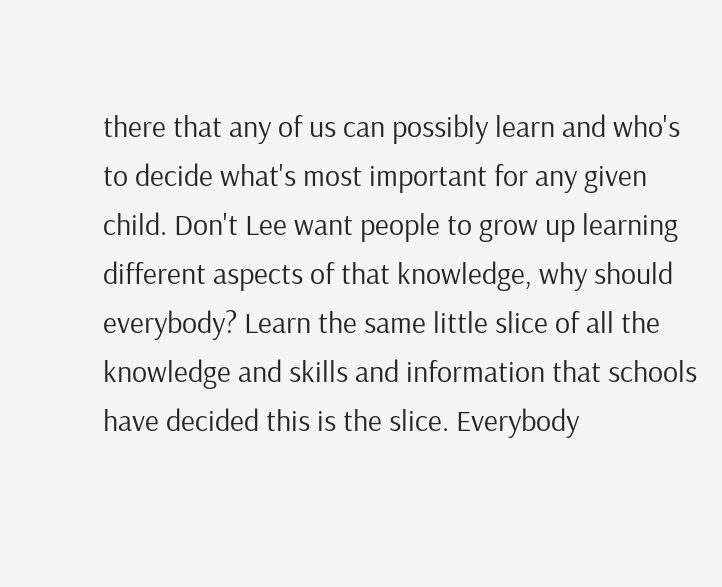there that any of us can possibly learn and who's to decide what's most important for any given child. Don't Lee want people to grow up learning different aspects of that knowledge, why should everybody? Learn the same little slice of all the knowledge and skills and information that schools have decided this is the slice. Everybody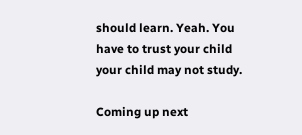should learn. Yeah. You have to trust your child your child may not study.

Coming up next